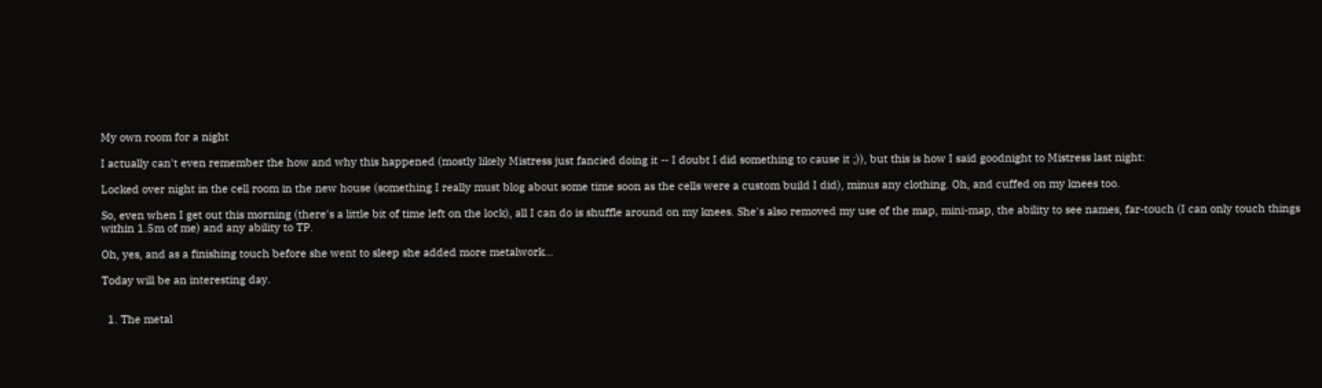My own room for a night

I actually can't even remember the how and why this happened (mostly likely Mistress just fancied doing it -- I doubt I did something to cause it ;)), but this is how I said goodnight to Mistress last night:

Locked over night in the cell room in the new house (something I really must blog about some time soon as the cells were a custom build I did), minus any clothing. Oh, and cuffed on my knees too.

So, even when I get out this morning (there's a little bit of time left on the lock), all I can do is shuffle around on my knees. She's also removed my use of the map, mini-map, the ability to see names, far-touch (I can only touch things within 1.5m of me) and any ability to TP.

Oh, yes, and as a finishing touch before she went to sleep she added more metalwork...

Today will be an interesting day.


  1. The metal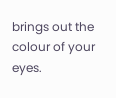brings out the colour of your eyes.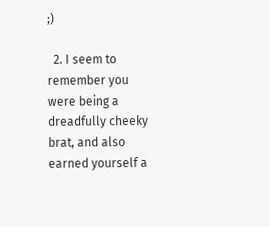;)

  2. I seem to remember you were being a dreadfully cheeky brat, and also earned yourself a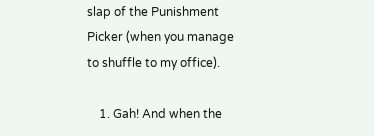slap of the Punishment Picker (when you manage to shuffle to my office).

    1. Gah! And when the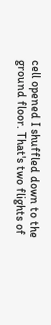cell opened I shuffled down to the ground floor. That's two flights of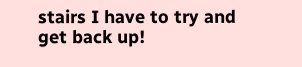stairs I have to try and get back up!